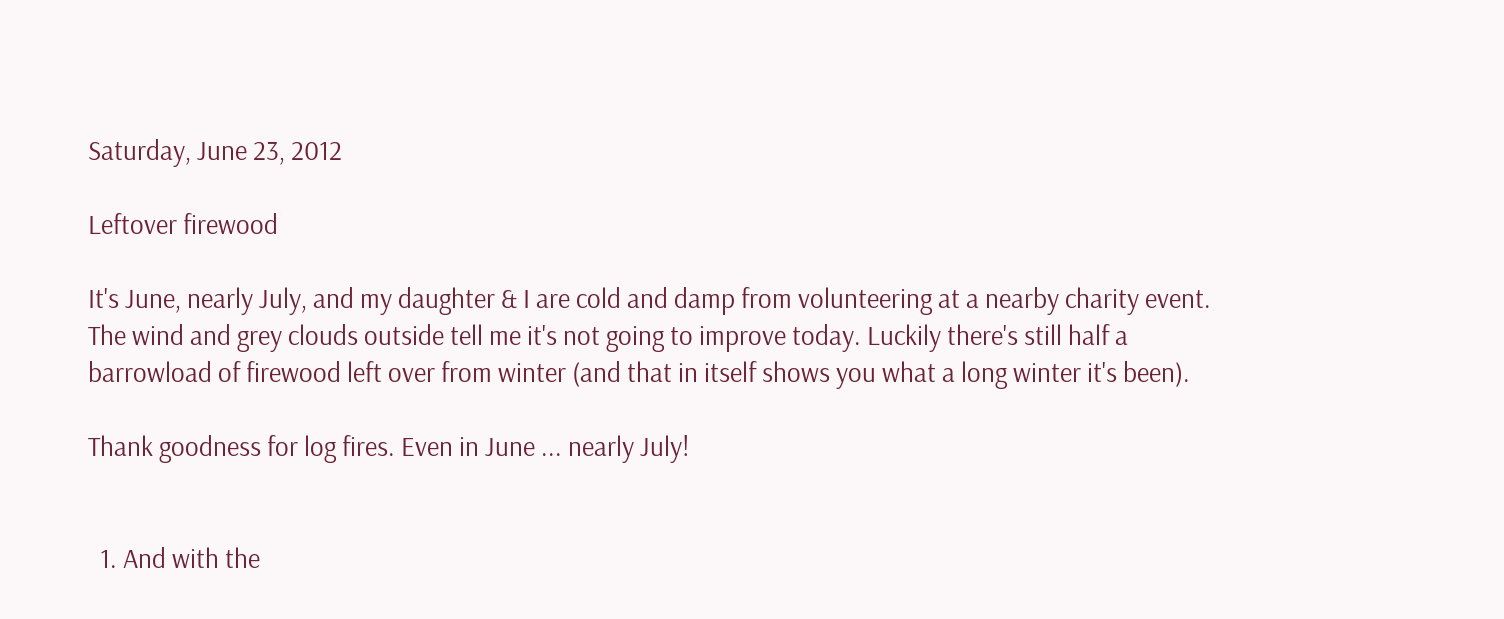Saturday, June 23, 2012

Leftover firewood

It's June, nearly July, and my daughter & I are cold and damp from volunteering at a nearby charity event. The wind and grey clouds outside tell me it's not going to improve today. Luckily there's still half a barrowload of firewood left over from winter (and that in itself shows you what a long winter it's been).

Thank goodness for log fires. Even in June ... nearly July!


  1. And with the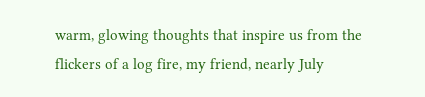warm, glowing thoughts that inspire us from the flickers of a log fire, my friend, nearly July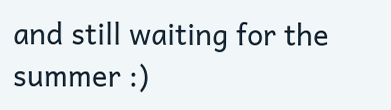and still waiting for the summer :)